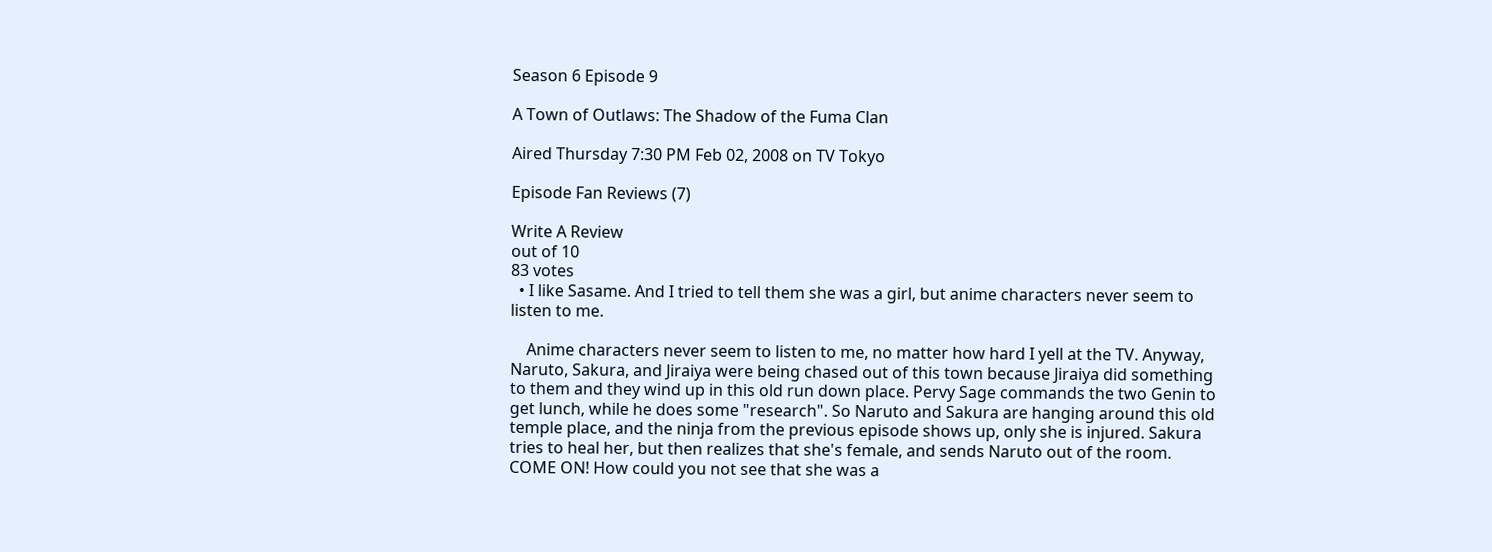Season 6 Episode 9

A Town of Outlaws: The Shadow of the Fuma Clan

Aired Thursday 7:30 PM Feb 02, 2008 on TV Tokyo

Episode Fan Reviews (7)

Write A Review
out of 10
83 votes
  • I like Sasame. And I tried to tell them she was a girl, but anime characters never seem to listen to me.

    Anime characters never seem to listen to me, no matter how hard I yell at the TV. Anyway, Naruto, Sakura, and Jiraiya were being chased out of this town because Jiraiya did something to them and they wind up in this old run down place. Pervy Sage commands the two Genin to get lunch, while he does some "research". So Naruto and Sakura are hanging around this old temple place, and the ninja from the previous episode shows up, only she is injured. Sakura tries to heal her, but then realizes that she's female, and sends Naruto out of the room. COME ON! How could you not see that she was a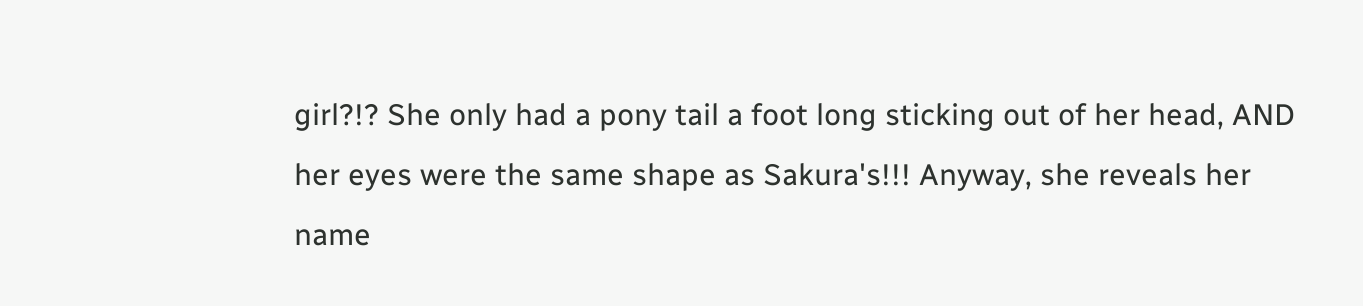girl?!? She only had a pony tail a foot long sticking out of her head, AND her eyes were the same shape as Sakura's!!! Anyway, she reveals her name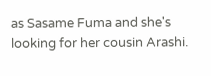as Sasame Fuma and she's looking for her cousin Arashi.